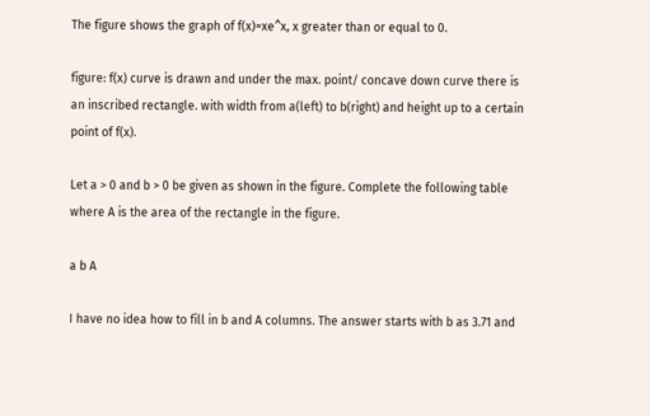The figure shows the graph of f(x)=xe^x, x greater than or equal to 0.

figure: f(x) curve is drawn and under the max. point/ concave down curve there is an inscribed rectangle. with width from a(left) to b(right) and height up to a certain point of f(x).

Let a > 0 and b > 0 be given as shown in the figure. Complete the following table where A is the area of the rectangle in the figure.

a b A

I have no idea how to fill in b and A columns. The answer starts with b as 3.71 and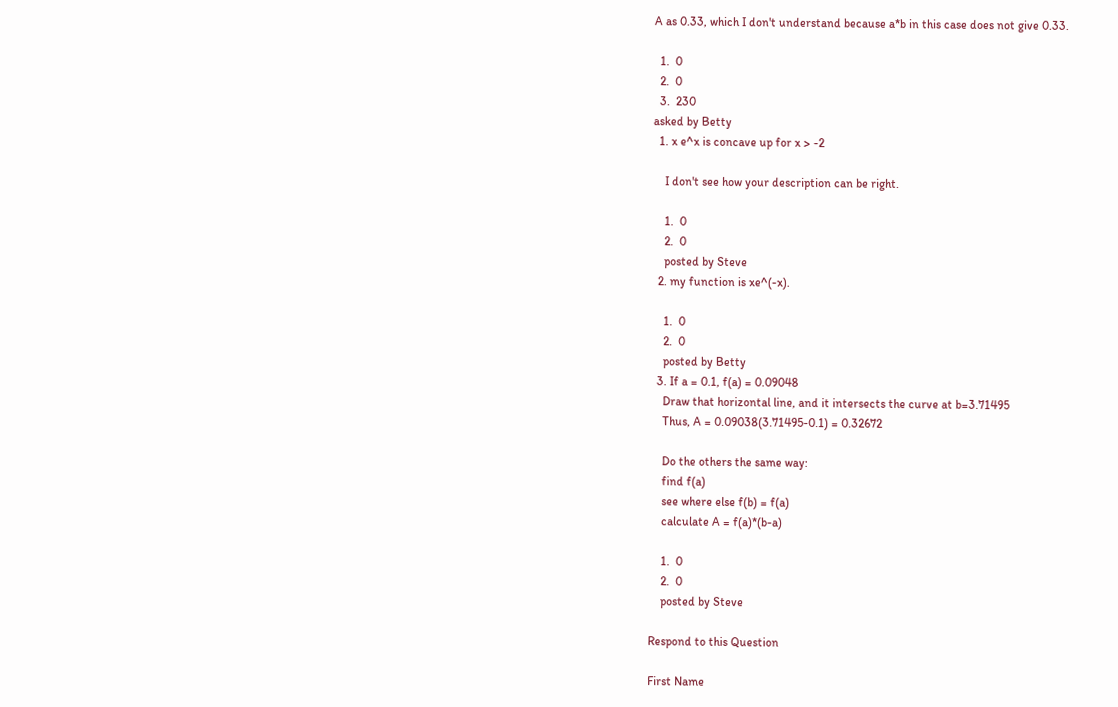A as 0.33, which I don't understand because a*b in this case does not give 0.33.

  1.  0
  2.  0
  3.  230
asked by Betty
  1. x e^x is concave up for x > -2

    I don't see how your description can be right.

    1.  0
    2.  0
    posted by Steve
  2. my function is xe^(-x).

    1.  0
    2.  0
    posted by Betty
  3. If a = 0.1, f(a) = 0.09048
    Draw that horizontal line, and it intersects the curve at b=3.71495
    Thus, A = 0.09038(3.71495-0.1) = 0.32672

    Do the others the same way:
    find f(a)
    see where else f(b) = f(a)
    calculate A = f(a)*(b-a)

    1.  0
    2.  0
    posted by Steve

Respond to this Question

First Name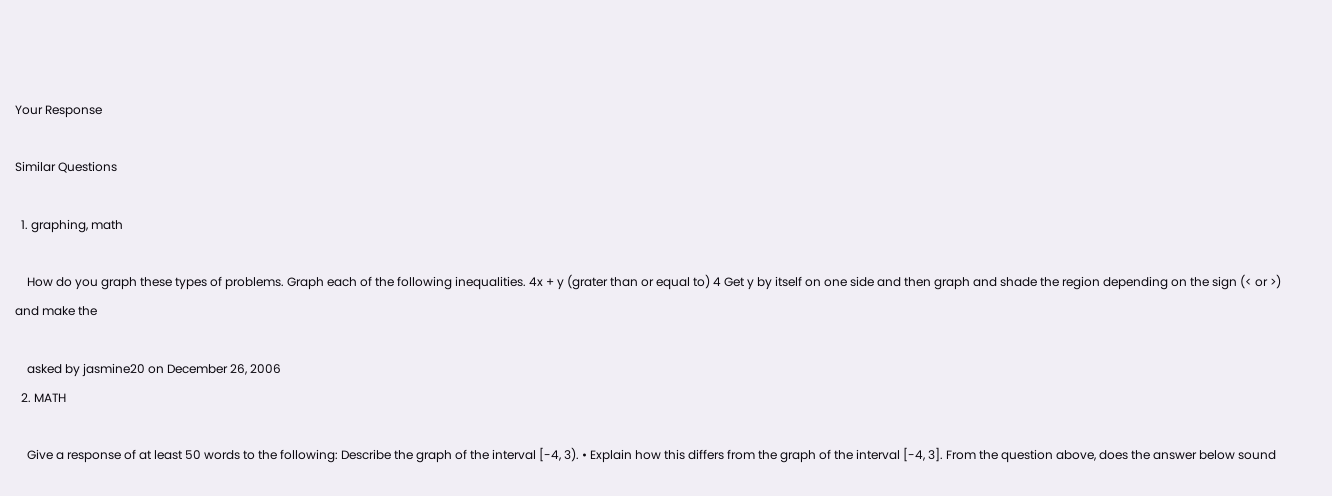Your Response

Similar Questions

  1. graphing, math

    How do you graph these types of problems. Graph each of the following inequalities. 4x + y (grater than or equal to) 4 Get y by itself on one side and then graph and shade the region depending on the sign (< or >) and make the

    asked by jasmine20 on December 26, 2006
  2. MATH

    Give a response of at least 50 words to the following: Describe the graph of the interval [-4, 3). • Explain how this differs from the graph of the interval [-4, 3]. From the question above, does the answer below sound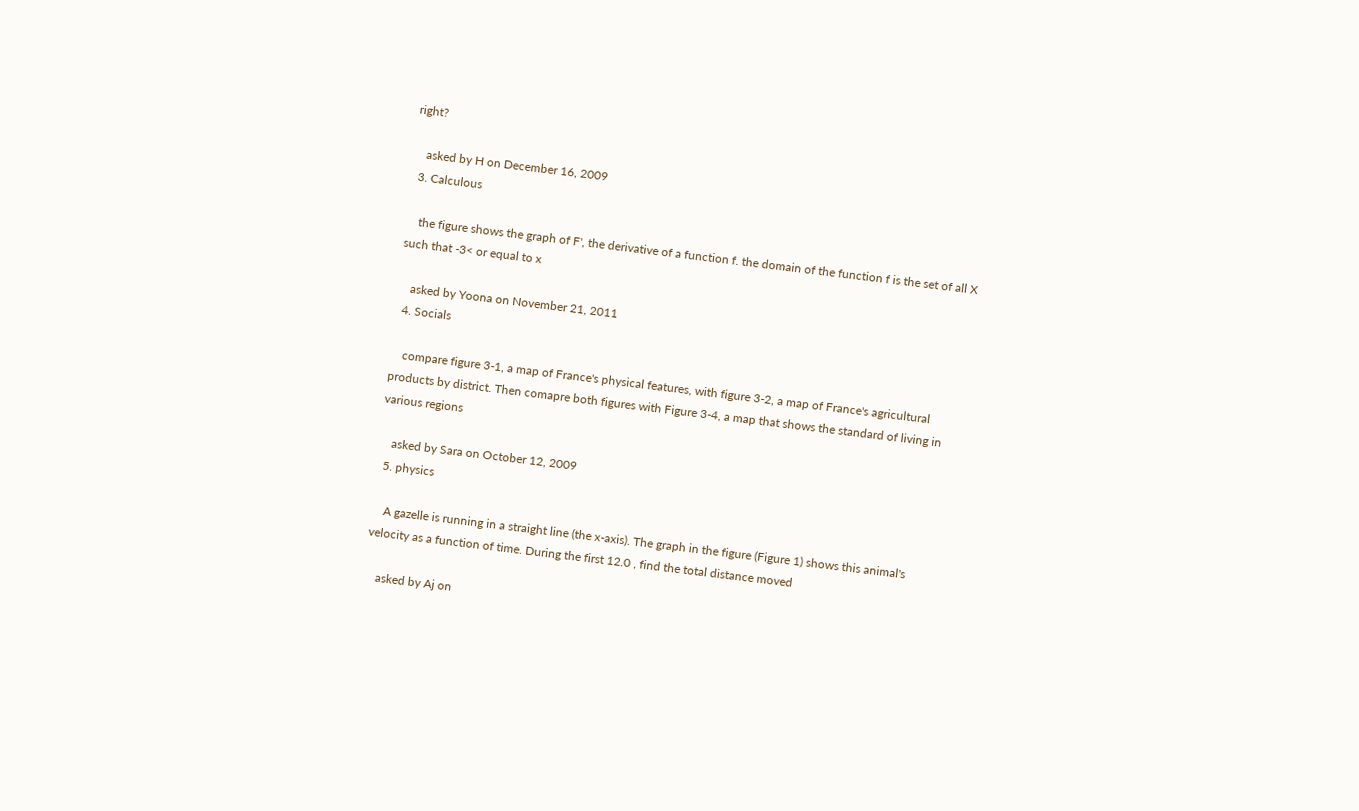right?

    asked by H on December 16, 2009
  3. Calculous

    the figure shows the graph of F', the derivative of a function f. the domain of the function f is the set of all X such that -3< or equal to x

    asked by Yoona on November 21, 2011
  4. Socials

    compare figure 3-1, a map of France's physical features, with figure 3-2, a map of France's agricultural products by district. Then comapre both figures with Figure 3-4, a map that shows the standard of living in various regions

    asked by Sara on October 12, 2009
  5. physics

    A gazelle is running in a straight line (the x-axis). The graph in the figure (Figure 1) shows this animal's velocity as a function of time. During the first 12.0 , find the total distance moved

    asked by Aj on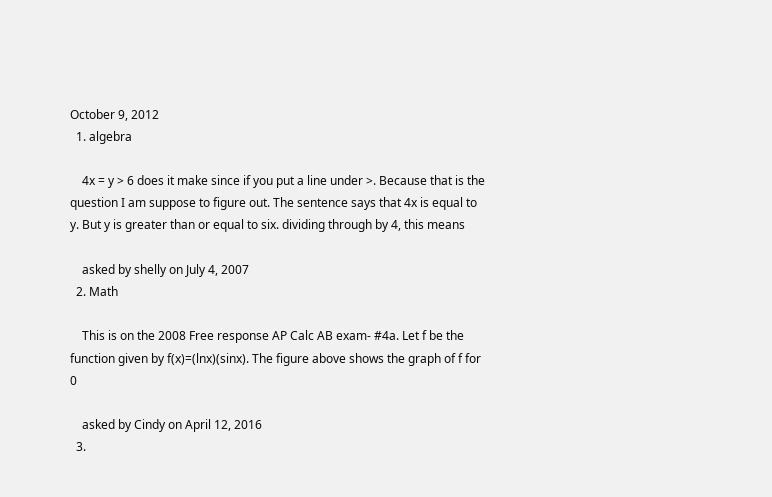October 9, 2012
  1. algebra

    4x = y > 6 does it make since if you put a line under >. Because that is the question I am suppose to figure out. The sentence says that 4x is equal to y. But y is greater than or equal to six. dividing through by 4, this means

    asked by shelly on July 4, 2007
  2. Math

    This is on the 2008 Free response AP Calc AB exam- #4a. Let f be the function given by f(x)=(lnx)(sinx). The figure above shows the graph of f for 0

    asked by Cindy on April 12, 2016
  3.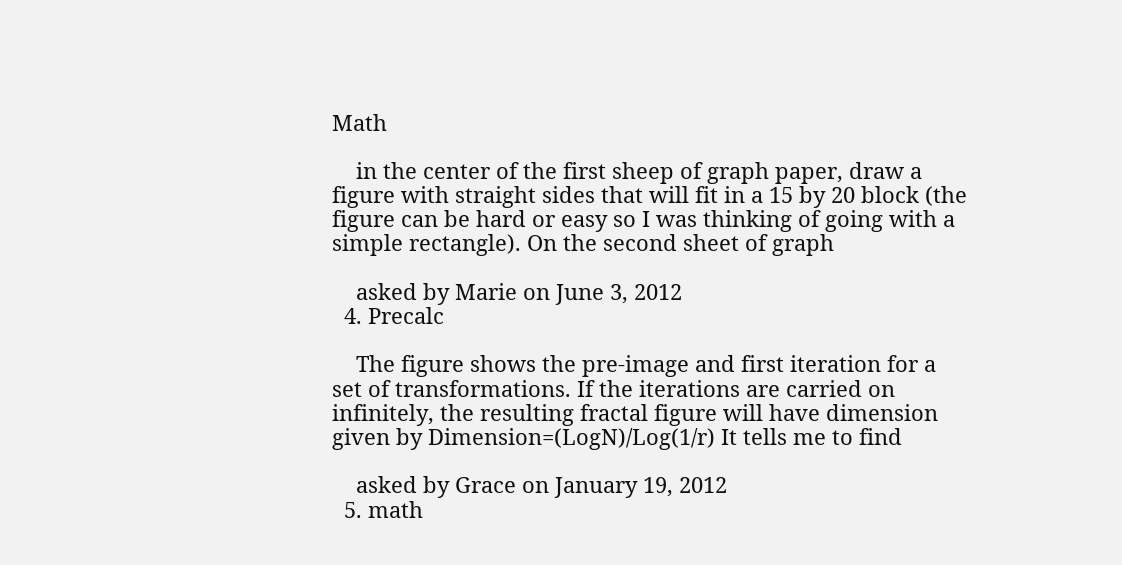Math

    in the center of the first sheep of graph paper, draw a figure with straight sides that will fit in a 15 by 20 block (the figure can be hard or easy so I was thinking of going with a simple rectangle). On the second sheet of graph

    asked by Marie on June 3, 2012
  4. Precalc

    The figure shows the pre-image and first iteration for a set of transformations. If the iterations are carried on infinitely, the resulting fractal figure will have dimension given by Dimension=(LogN)/Log(1/r) It tells me to find

    asked by Grace on January 19, 2012
  5. math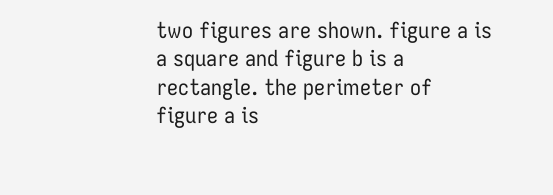two figures are shown. figure a is a square and figure b is a rectangle. the perimeter of figure a is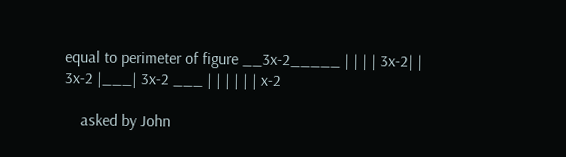equal to perimeter of figure __3x-2_____ | | | | 3x-2| | 3x-2 |___| 3x-2 ___ | | | | | | x-2

    asked by John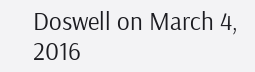Doswell on March 4, 2016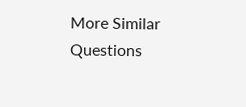More Similar Questions